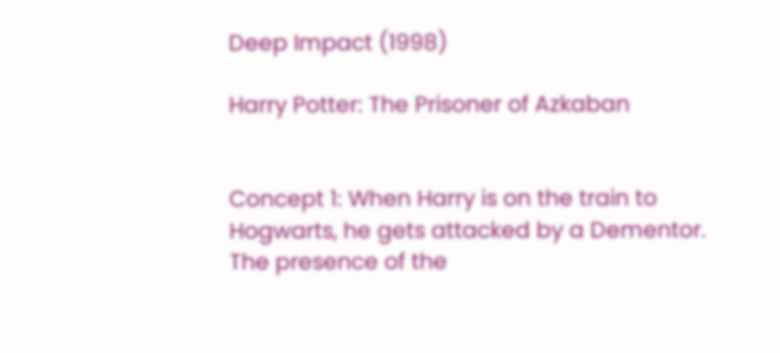Deep Impact (1998)

Harry Potter: The Prisoner of Azkaban


Concept 1: When Harry is on the train to Hogwarts, he gets attacked by a Dementor. The presence of the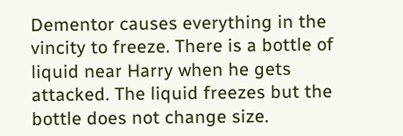Dementor causes everything in the vincity to freeze. There is a bottle of liquid near Harry when he gets attacked. The liquid freezes but the bottle does not change size.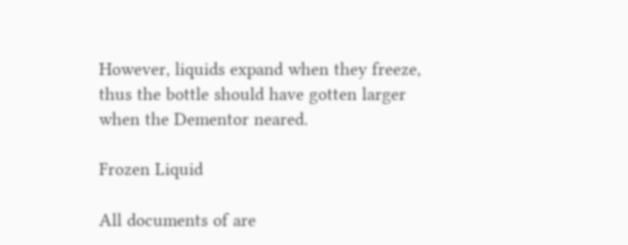However, liquids expand when they freeze, thus the bottle should have gotten larger when the Dementor neared.

Frozen Liquid

All documents of are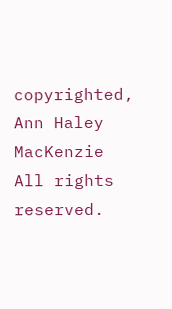copyrighted,
Ann Haley MacKenzie
All rights reserved.